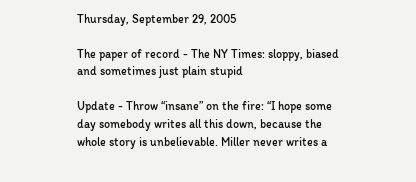Thursday, September 29, 2005

The paper of record - The NY Times: sloppy, biased and sometimes just plain stupid

Update - Throw “insane” on the fire: “I hope some day somebody writes all this down, because the whole story is unbelievable. Miller never writes a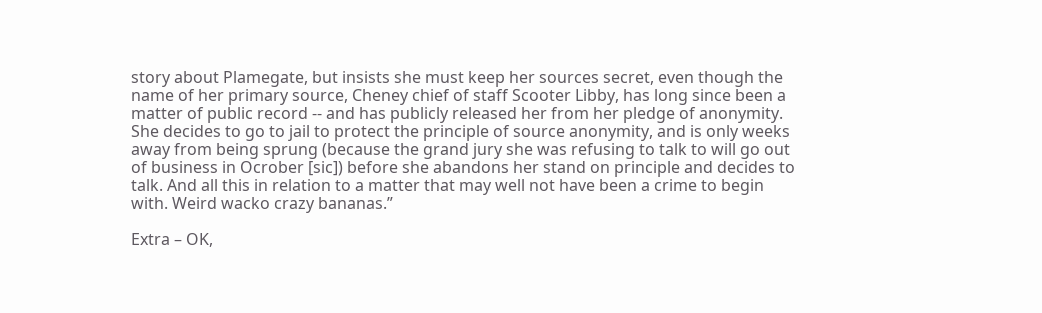story about Plamegate, but insists she must keep her sources secret, even though the name of her primary source, Cheney chief of staff Scooter Libby, has long since been a matter of public record -- and has publicly released her from her pledge of anonymity. She decides to go to jail to protect the principle of source anonymity, and is only weeks away from being sprung (because the grand jury she was refusing to talk to will go out of business in Ocrober [sic]) before she abandons her stand on principle and decides to talk. And all this in relation to a matter that may well not have been a crime to begin with. Weird wacko crazy bananas.”

Extra – OK,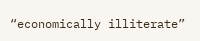“economically illiterate”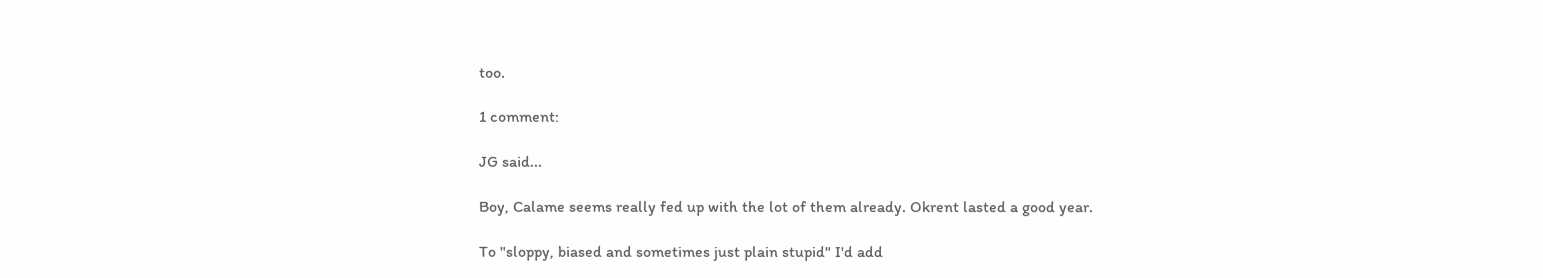too.

1 comment:

JG said...

Boy, Calame seems really fed up with the lot of them already. Okrent lasted a good year.

To "sloppy, biased and sometimes just plain stupid" I'd add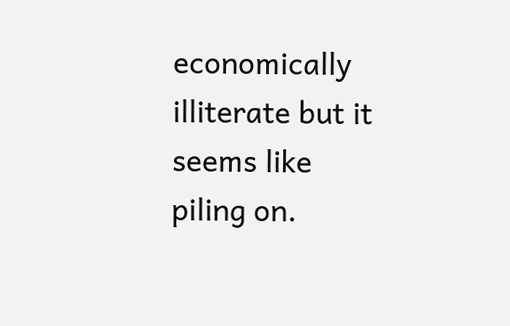economically illiterate but it seems like piling on.